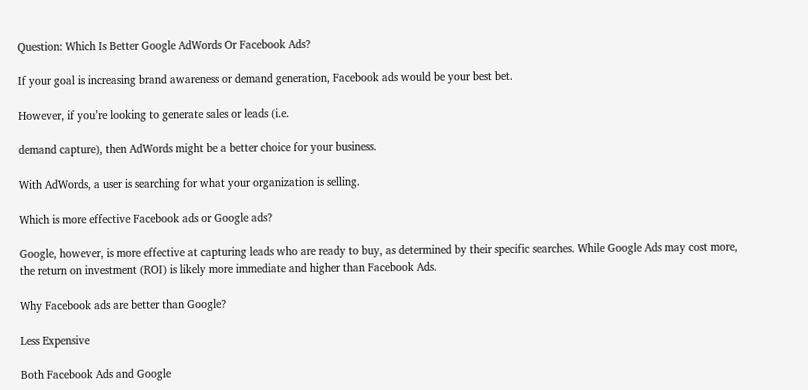Question: Which Is Better Google AdWords Or Facebook Ads?

If your goal is increasing brand awareness or demand generation, Facebook ads would be your best bet.

However, if you’re looking to generate sales or leads (i.e.

demand capture), then AdWords might be a better choice for your business.

With AdWords, a user is searching for what your organization is selling.

Which is more effective Facebook ads or Google ads?

Google, however, is more effective at capturing leads who are ready to buy, as determined by their specific searches. While Google Ads may cost more, the return on investment (ROI) is likely more immediate and higher than Facebook Ads.

Why Facebook ads are better than Google?

Less Expensive

Both Facebook Ads and Google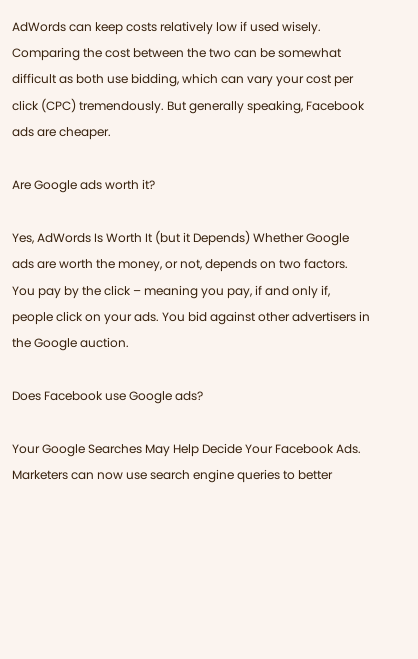AdWords can keep costs relatively low if used wisely. Comparing the cost between the two can be somewhat difficult as both use bidding, which can vary your cost per click (CPC) tremendously. But generally speaking, Facebook ads are cheaper.

Are Google ads worth it?

Yes, AdWords Is Worth It (but it Depends) Whether Google ads are worth the money, or not, depends on two factors. You pay by the click – meaning you pay, if and only if, people click on your ads. You bid against other advertisers in the Google auction.

Does Facebook use Google ads?

Your Google Searches May Help Decide Your Facebook Ads. Marketers can now use search engine queries to better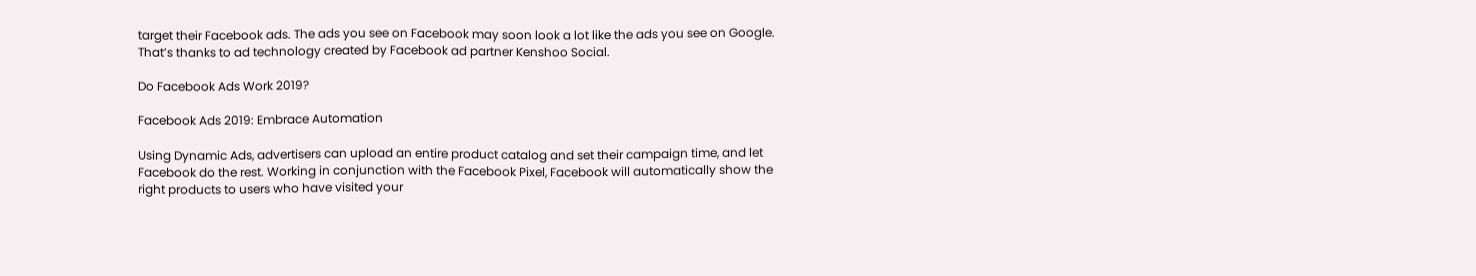target their Facebook ads. The ads you see on Facebook may soon look a lot like the ads you see on Google. That’s thanks to ad technology created by Facebook ad partner Kenshoo Social.

Do Facebook Ads Work 2019?

Facebook Ads 2019: Embrace Automation

Using Dynamic Ads, advertisers can upload an entire product catalog and set their campaign time, and let Facebook do the rest. Working in conjunction with the Facebook Pixel, Facebook will automatically show the right products to users who have visited your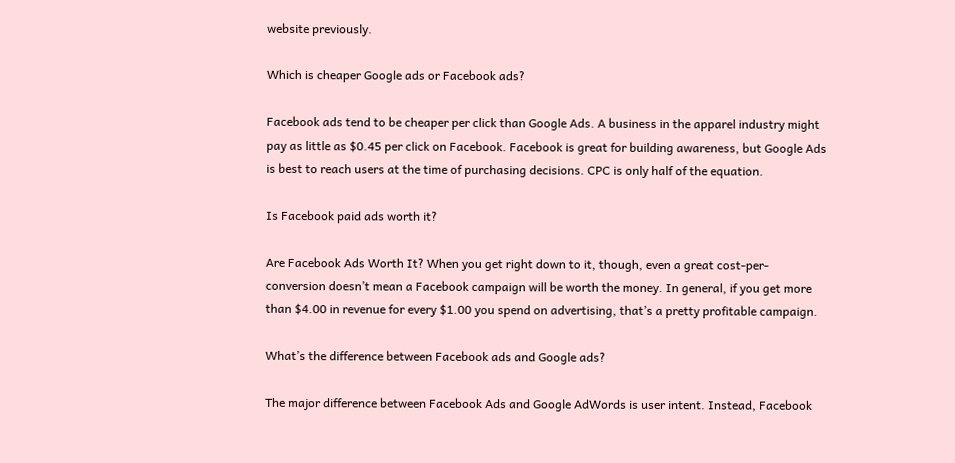website previously.

Which is cheaper Google ads or Facebook ads?

Facebook ads tend to be cheaper per click than Google Ads. A business in the apparel industry might pay as little as $0.45 per click on Facebook. Facebook is great for building awareness, but Google Ads is best to reach users at the time of purchasing decisions. CPC is only half of the equation.

Is Facebook paid ads worth it?

Are Facebook Ads Worth It? When you get right down to it, though, even a great cost-per-conversion doesn’t mean a Facebook campaign will be worth the money. In general, if you get more than $4.00 in revenue for every $1.00 you spend on advertising, that’s a pretty profitable campaign.

What’s the difference between Facebook ads and Google ads?

The major difference between Facebook Ads and Google AdWords is user intent. Instead, Facebook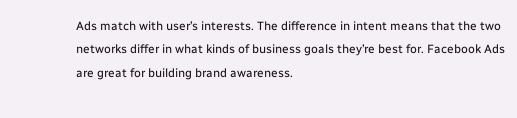Ads match with user’s interests. The difference in intent means that the two networks differ in what kinds of business goals they’re best for. Facebook Ads are great for building brand awareness.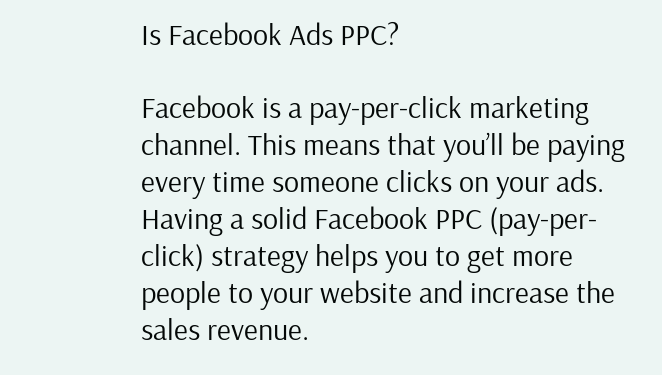Is Facebook Ads PPC?

Facebook is a pay-per-click marketing channel. This means that you’ll be paying every time someone clicks on your ads. Having a solid Facebook PPC (pay-per-click) strategy helps you to get more people to your website and increase the sales revenue.